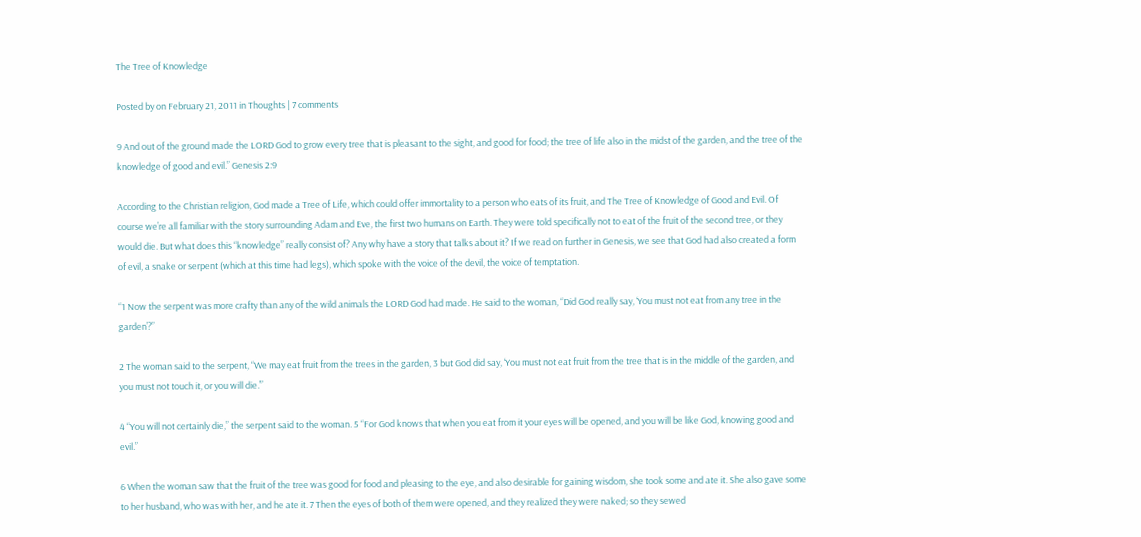The Tree of Knowledge

Posted by on February 21, 2011 in Thoughts | 7 comments

9 And out of the ground made the LORD God to grow every tree that is pleasant to the sight, and good for food; the tree of life also in the midst of the garden, and the tree of the knowledge of good and evil.” Genesis 2:9

According to the Christian religion, God made a Tree of Life, which could offer immortality to a person who eats of its fruit, and The Tree of Knowledge of Good and Evil. Of course we’re all familiar with the story surrounding Adam and Eve, the first two humans on Earth. They were told specifically not to eat of the fruit of the second tree, or they would die. But what does this “knowledge” really consist of? Any why have a story that talks about it? If we read on further in Genesis, we see that God had also created a form of evil, a snake or serpent (which at this time had legs), which spoke with the voice of the devil, the voice of temptation.

“1 Now the serpent was more crafty than any of the wild animals the LORD God had made. He said to the woman, “Did God really say, ‘You must not eat from any tree in the garden’?”

2 The woman said to the serpent, “We may eat fruit from the trees in the garden, 3 but God did say, ‘You must not eat fruit from the tree that is in the middle of the garden, and you must not touch it, or you will die.’”

4 “You will not certainly die,” the serpent said to the woman. 5 “For God knows that when you eat from it your eyes will be opened, and you will be like God, knowing good and evil.”

6 When the woman saw that the fruit of the tree was good for food and pleasing to the eye, and also desirable for gaining wisdom, she took some and ate it. She also gave some to her husband, who was with her, and he ate it. 7 Then the eyes of both of them were opened, and they realized they were naked; so they sewed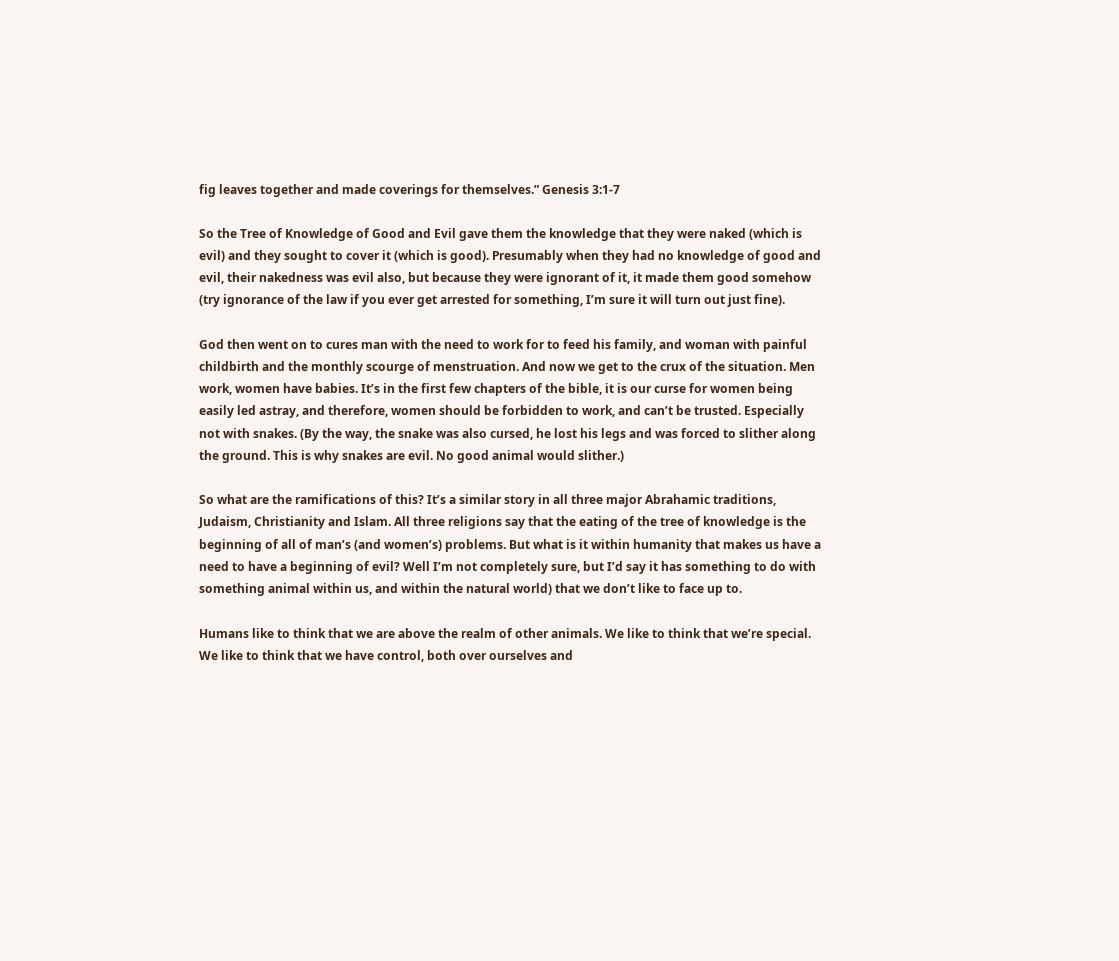fig leaves together and made coverings for themselves.” Genesis 3:1-7

So the Tree of Knowledge of Good and Evil gave them the knowledge that they were naked (which is evil) and they sought to cover it (which is good). Presumably when they had no knowledge of good and evil, their nakedness was evil also, but because they were ignorant of it, it made them good somehow (try ignorance of the law if you ever get arrested for something, I’m sure it will turn out just fine).

God then went on to cures man with the need to work for to feed his family, and woman with painful childbirth and the monthly scourge of menstruation. And now we get to the crux of the situation. Men work, women have babies. It’s in the first few chapters of the bible, it is our curse for women being easily led astray, and therefore, women should be forbidden to work, and can’t be trusted. Especially not with snakes. (By the way, the snake was also cursed, he lost his legs and was forced to slither along the ground. This is why snakes are evil. No good animal would slither.)

So what are the ramifications of this? It’s a similar story in all three major Abrahamic traditions, Judaism, Christianity and Islam. All three religions say that the eating of the tree of knowledge is the beginning of all of man’s (and women’s) problems. But what is it within humanity that makes us have a need to have a beginning of evil? Well I’m not completely sure, but I’d say it has something to do with something animal within us, and within the natural world) that we don’t like to face up to.

Humans like to think that we are above the realm of other animals. We like to think that we’re special. We like to think that we have control, both over ourselves and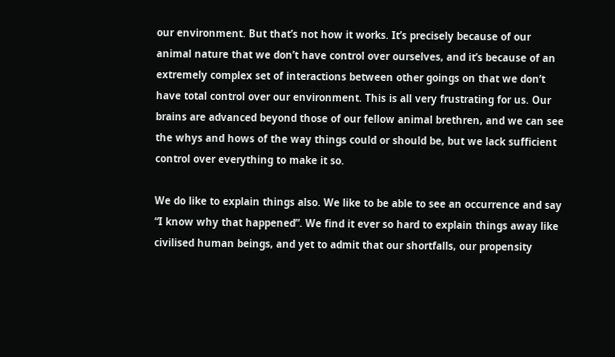our environment. But that’s not how it works. It’s precisely because of our animal nature that we don’t have control over ourselves, and it’s because of an extremely complex set of interactions between other goings on that we don’t have total control over our environment. This is all very frustrating for us. Our brains are advanced beyond those of our fellow animal brethren, and we can see the whys and hows of the way things could or should be, but we lack sufficient control over everything to make it so.

We do like to explain things also. We like to be able to see an occurrence and say “I know why that happened”. We find it ever so hard to explain things away like civilised human beings, and yet to admit that our shortfalls, our propensity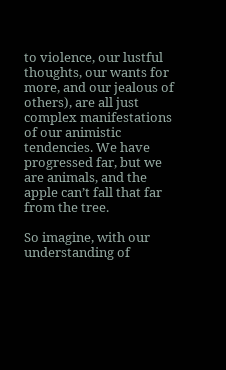to violence, our lustful thoughts, our wants for more, and our jealous of others), are all just complex manifestations of our animistic tendencies. We have progressed far, but we are animals, and the apple can’t fall that far from the tree.

So imagine, with our understanding of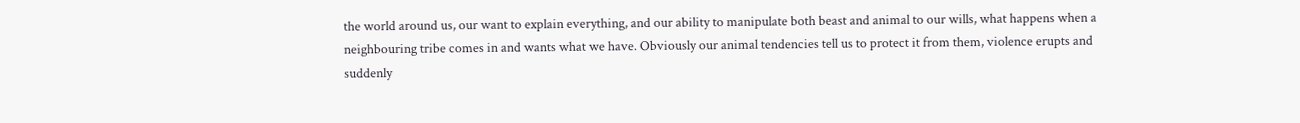the world around us, our want to explain everything, and our ability to manipulate both beast and animal to our wills, what happens when a neighbouring tribe comes in and wants what we have. Obviously our animal tendencies tell us to protect it from them, violence erupts and suddenly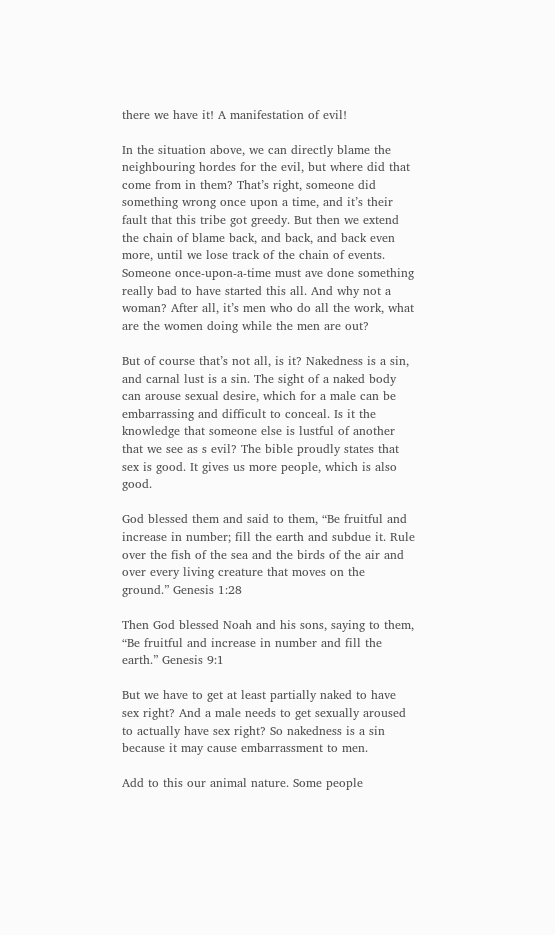there we have it! A manifestation of evil!

In the situation above, we can directly blame the neighbouring hordes for the evil, but where did that come from in them? That’s right, someone did something wrong once upon a time, and it’s their fault that this tribe got greedy. But then we extend the chain of blame back, and back, and back even more, until we lose track of the chain of events. Someone once-upon-a-time must ave done something really bad to have started this all. And why not a woman? After all, it’s men who do all the work, what are the women doing while the men are out?

But of course that’s not all, is it? Nakedness is a sin, and carnal lust is a sin. The sight of a naked body can arouse sexual desire, which for a male can be embarrassing and difficult to conceal. Is it the knowledge that someone else is lustful of another that we see as s evil? The bible proudly states that sex is good. It gives us more people, which is also good.

God blessed them and said to them, “Be fruitful and increase in number; fill the earth and subdue it. Rule over the fish of the sea and the birds of the air and over every living creature that moves on the ground.” Genesis 1:28

Then God blessed Noah and his sons, saying to them, “Be fruitful and increase in number and fill the earth.” Genesis 9:1

But we have to get at least partially naked to have sex right? And a male needs to get sexually aroused to actually have sex right? So nakedness is a sin because it may cause embarrassment to men.

Add to this our animal nature. Some people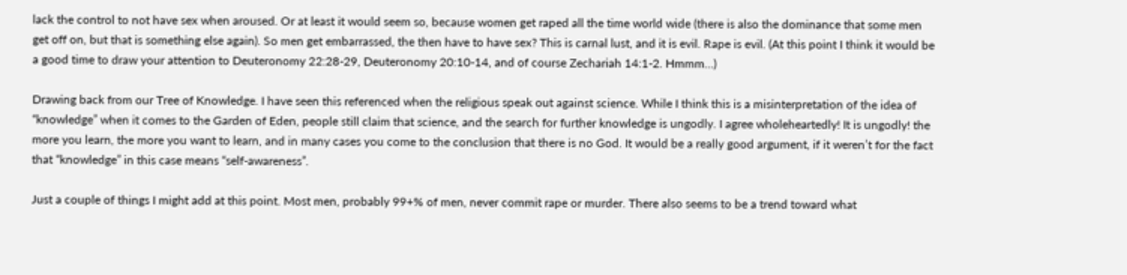lack the control to not have sex when aroused. Or at least it would seem so, because women get raped all the time world wide (there is also the dominance that some men get off on, but that is something else again). So men get embarrassed, the then have to have sex? This is carnal lust, and it is evil. Rape is evil. (At this point I think it would be a good time to draw your attention to Deuteronomy 22:28-29, Deuteronomy 20:10-14, and of course Zechariah 14:1-2. Hmmm…)

Drawing back from our Tree of Knowledge. I have seen this referenced when the religious speak out against science. While I think this is a misinterpretation of the idea of “knowledge” when it comes to the Garden of Eden, people still claim that science, and the search for further knowledge is ungodly. I agree wholeheartedly! It is ungodly! the more you learn, the more you want to learn, and in many cases you come to the conclusion that there is no God. It would be a really good argument, if it weren’t for the fact that “knowledge” in this case means “self-awareness”.

Just a couple of things I might add at this point. Most men, probably 99+% of men, never commit rape or murder. There also seems to be a trend toward what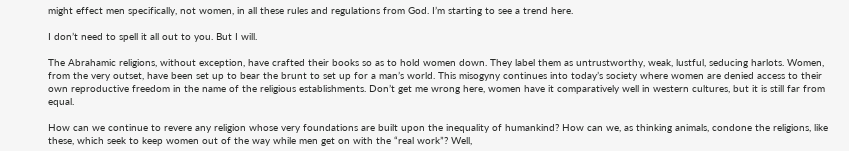might effect men specifically, not women, in all these rules and regulations from God. I’m starting to see a trend here.

I don’t need to spell it all out to you. But I will.

The Abrahamic religions, without exception, have crafted their books so as to hold women down. They label them as untrustworthy, weak, lustful, seducing harlots. Women, from the very outset, have been set up to bear the brunt to set up for a man’s world. This misogyny continues into today’s society where women are denied access to their own reproductive freedom in the name of the religious establishments. Don’t get me wrong here, women have it comparatively well in western cultures, but it is still far from equal.

How can we continue to revere any religion whose very foundations are built upon the inequality of humankind? How can we, as thinking animals, condone the religions, like these, which seek to keep women out of the way while men get on with the “real work”? Well,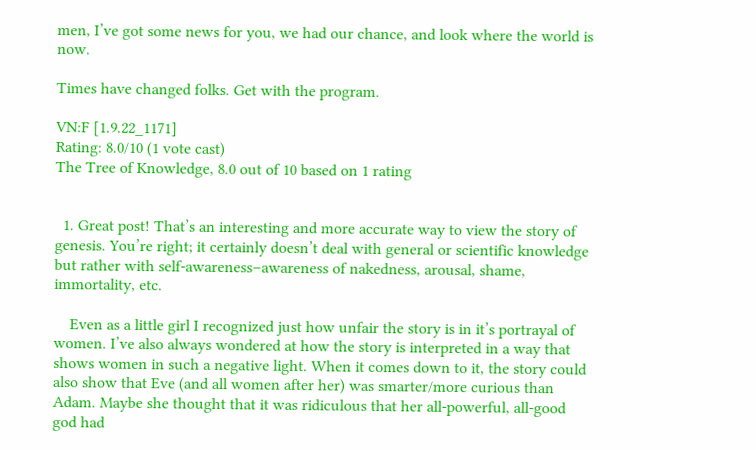men, I’ve got some news for you, we had our chance, and look where the world is now.

Times have changed folks. Get with the program.

VN:F [1.9.22_1171]
Rating: 8.0/10 (1 vote cast)
The Tree of Knowledge, 8.0 out of 10 based on 1 rating


  1. Great post! That’s an interesting and more accurate way to view the story of genesis. You’re right; it certainly doesn’t deal with general or scientific knowledge but rather with self-awareness–awareness of nakedness, arousal, shame, immortality, etc.

    Even as a little girl I recognized just how unfair the story is in it’s portrayal of women. I’ve also always wondered at how the story is interpreted in a way that shows women in such a negative light. When it comes down to it, the story could also show that Eve (and all women after her) was smarter/more curious than Adam. Maybe she thought that it was ridiculous that her all-powerful, all-good god had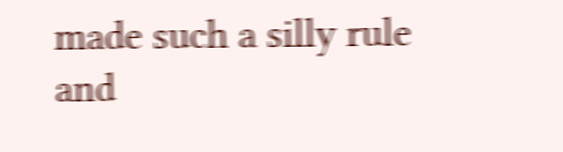made such a silly rule and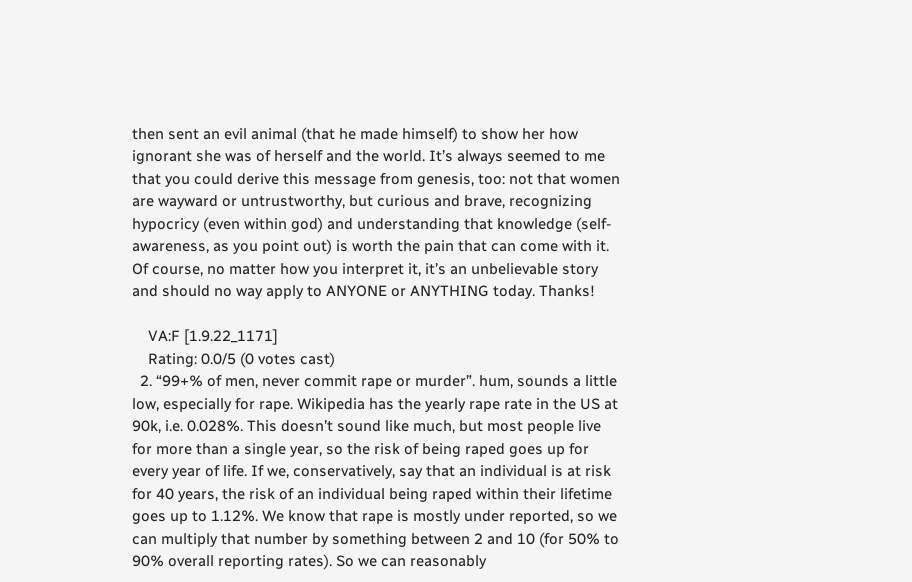then sent an evil animal (that he made himself) to show her how ignorant she was of herself and the world. It’s always seemed to me that you could derive this message from genesis, too: not that women are wayward or untrustworthy, but curious and brave, recognizing hypocricy (even within god) and understanding that knowledge (self-awareness, as you point out) is worth the pain that can come with it. Of course, no matter how you interpret it, it’s an unbelievable story and should no way apply to ANYONE or ANYTHING today. Thanks!

    VA:F [1.9.22_1171]
    Rating: 0.0/5 (0 votes cast)
  2. “99+% of men, never commit rape or murder”. hum, sounds a little low, especially for rape. Wikipedia has the yearly rape rate in the US at 90k, i.e. 0.028%. This doesn’t sound like much, but most people live for more than a single year, so the risk of being raped goes up for every year of life. If we, conservatively, say that an individual is at risk for 40 years, the risk of an individual being raped within their lifetime goes up to 1.12%. We know that rape is mostly under reported, so we can multiply that number by something between 2 and 10 (for 50% to 90% overall reporting rates). So we can reasonably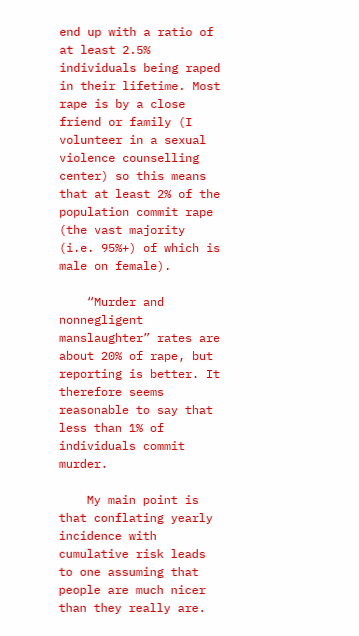end up with a ratio of at least 2.5% individuals being raped in their lifetime. Most rape is by a close friend or family (I volunteer in a sexual violence counselling center) so this means that at least 2% of the population commit rape (the vast majority (i.e. 95%+) of which is male on female).

    “Murder and nonnegligent manslaughter” rates are about 20% of rape, but reporting is better. It therefore seems reasonable to say that less than 1% of individuals commit murder.

    My main point is that conflating yearly incidence with cumulative risk leads to one assuming that people are much nicer than they really are.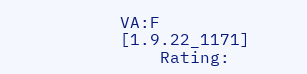VA:F [1.9.22_1171]
    Rating: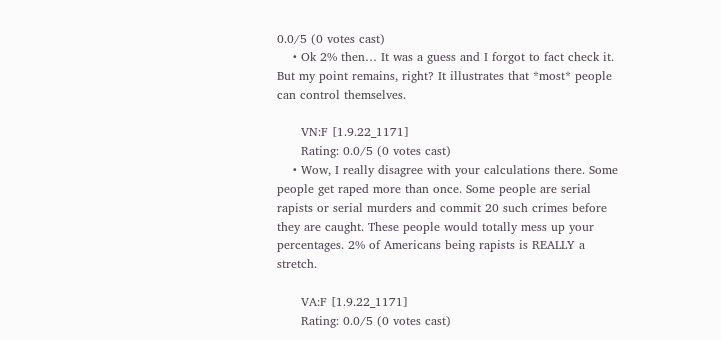0.0/5 (0 votes cast)
    • Ok 2% then… It was a guess and I forgot to fact check it. But my point remains, right? It illustrates that *most* people can control themselves.

      VN:F [1.9.22_1171]
      Rating: 0.0/5 (0 votes cast)
    • Wow, I really disagree with your calculations there. Some people get raped more than once. Some people are serial rapists or serial murders and commit 20 such crimes before they are caught. These people would totally mess up your percentages. 2% of Americans being rapists is REALLY a stretch.

      VA:F [1.9.22_1171]
      Rating: 0.0/5 (0 votes cast)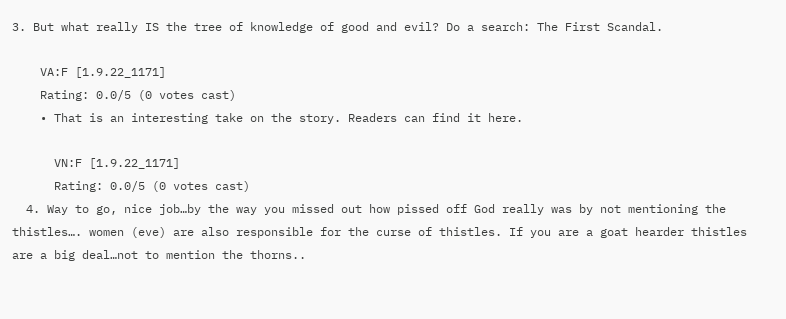3. But what really IS the tree of knowledge of good and evil? Do a search: The First Scandal.

    VA:F [1.9.22_1171]
    Rating: 0.0/5 (0 votes cast)
    • That is an interesting take on the story. Readers can find it here.

      VN:F [1.9.22_1171]
      Rating: 0.0/5 (0 votes cast)
  4. Way to go, nice job…by the way you missed out how pissed off God really was by not mentioning the thistles…. women (eve) are also responsible for the curse of thistles. If you are a goat hearder thistles are a big deal…not to mention the thorns..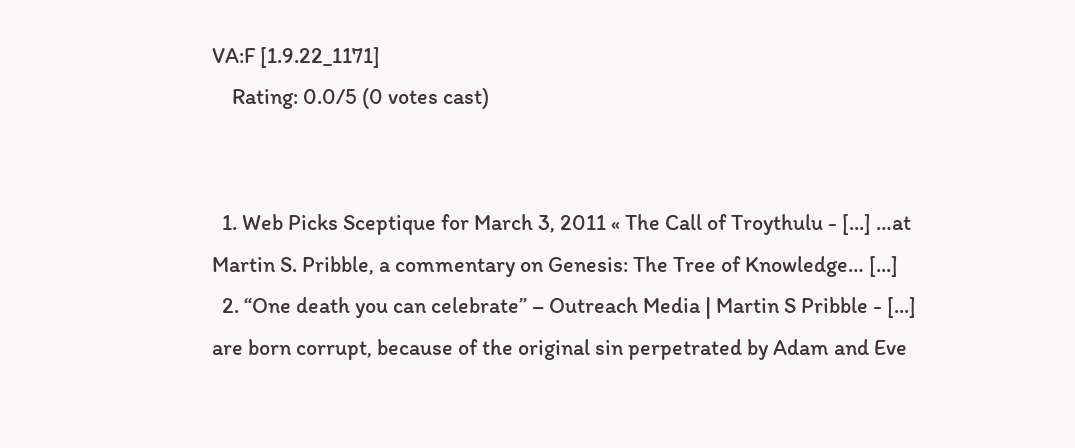VA:F [1.9.22_1171]
    Rating: 0.0/5 (0 votes cast)


  1. Web Picks Sceptique for March 3, 2011 « The Call of Troythulu - [...] …at Martin S. Pribble, a commentary on Genesis: The Tree of Knowledge… [...]
  2. “One death you can celebrate” – Outreach Media | Martin S Pribble - [...] are born corrupt, because of the original sin perpetrated by Adam and Eve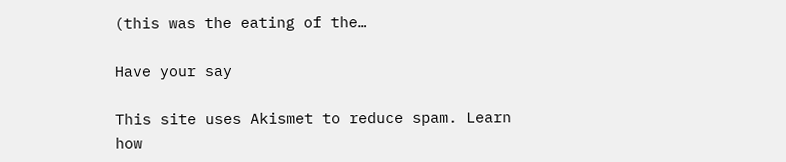(this was the eating of the…

Have your say

This site uses Akismet to reduce spam. Learn how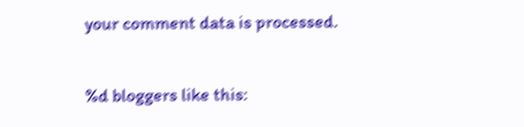your comment data is processed.

%d bloggers like this: